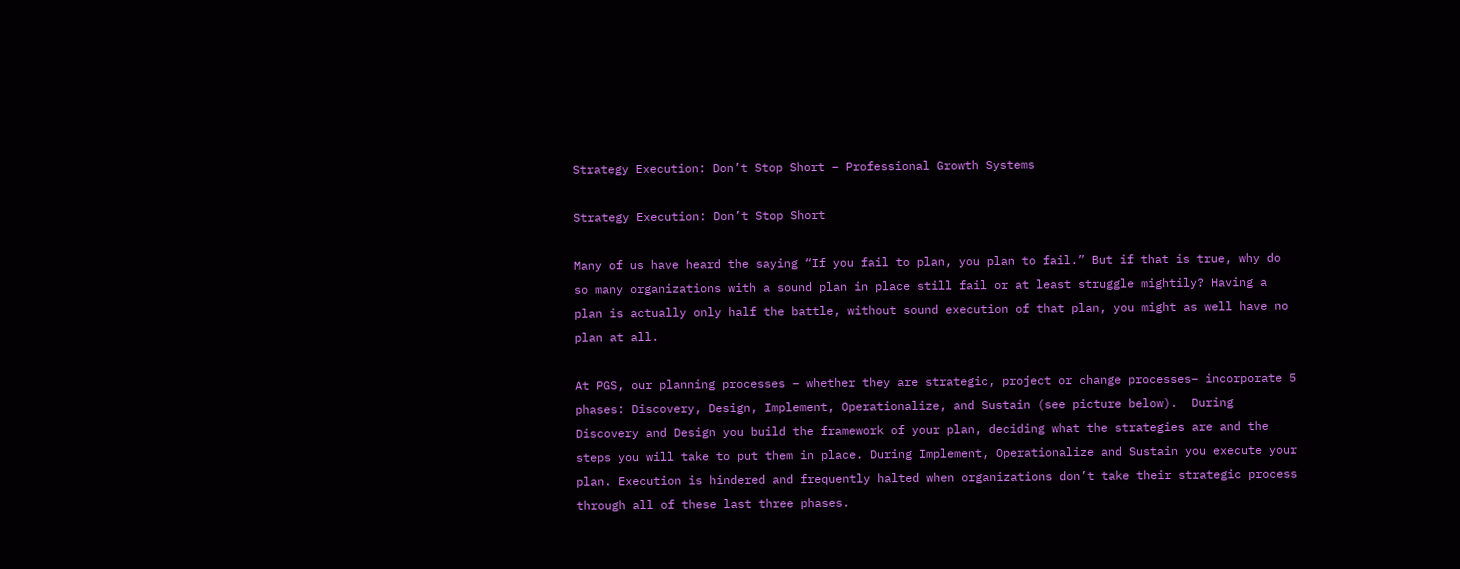Strategy Execution: Don’t Stop Short – Professional Growth Systems

Strategy Execution: Don’t Stop Short

Many of us have heard the saying “If you fail to plan, you plan to fail.” But if that is true, why do so many organizations with a sound plan in place still fail or at least struggle mightily? Having a plan is actually only half the battle, without sound execution of that plan, you might as well have no plan at all.

At PGS, our planning processes – whether they are strategic, project or change processes– incorporate 5 phases: Discovery, Design, Implement, Operationalize, and Sustain (see picture below).  During Discovery and Design you build the framework of your plan, deciding what the strategies are and the steps you will take to put them in place. During Implement, Operationalize and Sustain you execute your plan. Execution is hindered and frequently halted when organizations don’t take their strategic process through all of these last three phases.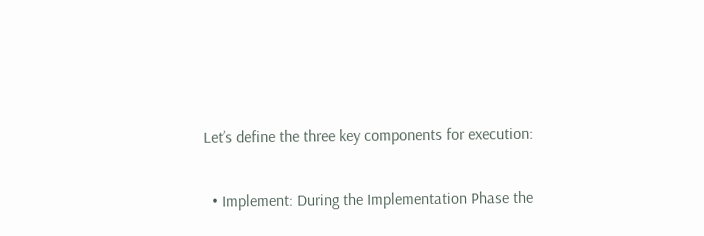Let’s define the three key components for execution:

  • Implement: During the Implementation Phase the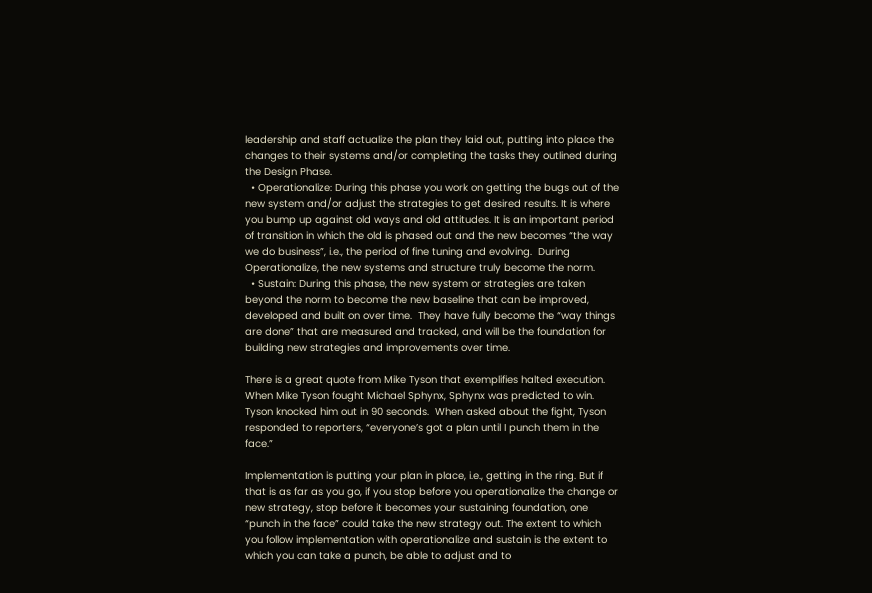leadership and staff actualize the plan they laid out, putting into place the changes to their systems and/or completing the tasks they outlined during the Design Phase.
  • Operationalize: During this phase you work on getting the bugs out of the new system and/or adjust the strategies to get desired results. It is where you bump up against old ways and old attitudes. It is an important period of transition in which the old is phased out and the new becomes “the way we do business”, i.e., the period of fine tuning and evolving.  During Operationalize, the new systems and structure truly become the norm.
  • Sustain: During this phase, the new system or strategies are taken beyond the norm to become the new baseline that can be improved, developed and built on over time.  They have fully become the “way things are done” that are measured and tracked, and will be the foundation for building new strategies and improvements over time.

There is a great quote from Mike Tyson that exemplifies halted execution. When Mike Tyson fought Michael Sphynx, Sphynx was predicted to win. Tyson knocked him out in 90 seconds.  When asked about the fight, Tyson responded to reporters, “everyone’s got a plan until I punch them in the face.”

Implementation is putting your plan in place, i.e., getting in the ring. But if that is as far as you go, if you stop before you operationalize the change or new strategy, stop before it becomes your sustaining foundation, one “punch in the face” could take the new strategy out. The extent to which you follow implementation with operationalize and sustain is the extent to which you can take a punch, be able to adjust and to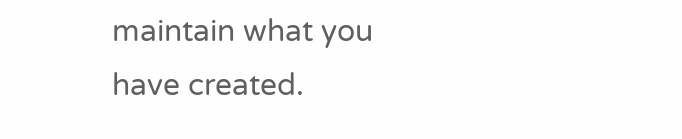maintain what you have created.